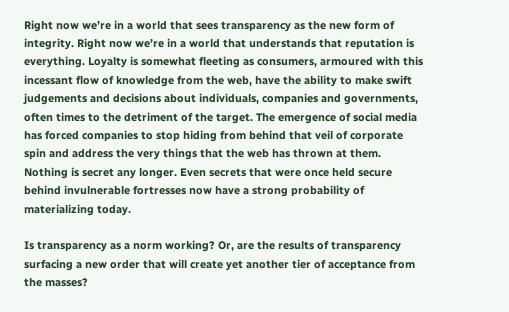Right now we’re in a world that sees transparency as the new form of integrity. Right now we’re in a world that understands that reputation is everything. Loyalty is somewhat fleeting as consumers, armoured with this incessant flow of knowledge from the web, have the ability to make swift judgements and decisions about individuals, companies and governments, often times to the detriment of the target. The emergence of social media has forced companies to stop hiding from behind that veil of corporate spin and address the very things that the web has thrown at them. Nothing is secret any longer. Even secrets that were once held secure behind invulnerable fortresses now have a strong probability of materializing today.

Is transparency as a norm working? Or, are the results of transparency surfacing a new order that will create yet another tier of acceptance from the masses?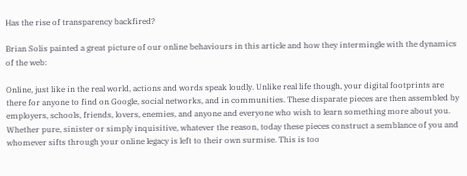Has the rise of transparency backfired?

Brian Solis painted a great picture of our online behaviours in this article and how they intermingle with the dynamics of the web:

Online, just like in the real world, actions and words speak loudly. Unlike real life though, your digital footprints are there for anyone to find on Google, social networks, and in communities. These disparate pieces are then assembled by employers, schools, friends, lovers, enemies, and anyone and everyone who wish to learn something more about you. Whether pure, sinister or simply inquisitive, whatever the reason, today these pieces construct a semblance of you and whomever sifts through your online legacy is left to their own surmise. This is too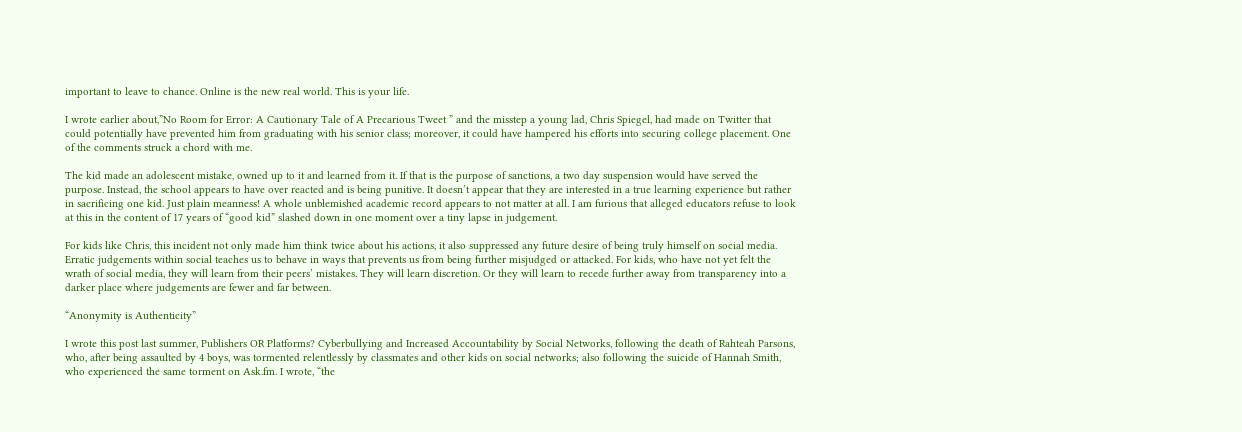important to leave to chance. Online is the new real world. This is your life.

I wrote earlier about,”No Room for Error: A Cautionary Tale of A Precarious Tweet ” and the misstep a young lad, Chris Spiegel, had made on Twitter that could potentially have prevented him from graduating with his senior class; moreover, it could have hampered his efforts into securing college placement. One of the comments struck a chord with me.

The kid made an adolescent mistake, owned up to it and learned from it. If that is the purpose of sanctions, a two day suspension would have served the purpose. Instead, the school appears to have over reacted and is being punitive. It doesn’t appear that they are interested in a true learning experience but rather in sacrificing one kid. Just plain meanness! A whole unblemished academic record appears to not matter at all. I am furious that alleged educators refuse to look at this in the content of 17 years of “good kid” slashed down in one moment over a tiny lapse in judgement.

For kids like Chris, this incident not only made him think twice about his actions, it also suppressed any future desire of being truly himself on social media. Erratic judgements within social teaches us to behave in ways that prevents us from being further misjudged or attacked. For kids, who have not yet felt the wrath of social media, they will learn from their peers’ mistakes. They will learn discretion. Or they will learn to recede further away from transparency into a darker place where judgements are fewer and far between.

“Anonymity is Authenticity”

I wrote this post last summer, Publishers OR Platforms? Cyberbullying and Increased Accountability by Social Networks, following the death of Rahteah Parsons, who, after being assaulted by 4 boys, was tormented relentlessly by classmates and other kids on social networks; also following the suicide of Hannah Smith, who experienced the same torment on Ask.fm. I wrote, “the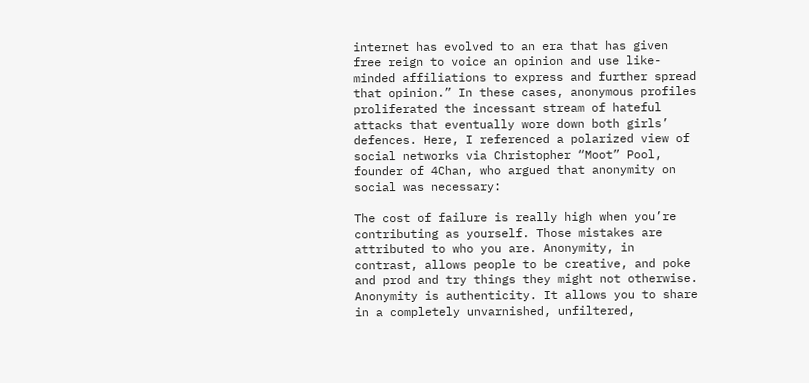internet has evolved to an era that has given free reign to voice an opinion and use like-minded affiliations to express and further spread that opinion.” In these cases, anonymous profiles proliferated the incessant stream of hateful attacks that eventually wore down both girls’ defences. Here, I referenced a polarized view of social networks via Christopher “Moot” Pool, founder of 4Chan, who argued that anonymity on social was necessary:

The cost of failure is really high when you’re contributing as yourself. Those mistakes are attributed to who you are. Anonymity, in contrast, allows people to be creative, and poke and prod and try things they might not otherwise. Anonymity is authenticity. It allows you to share in a completely unvarnished, unfiltered,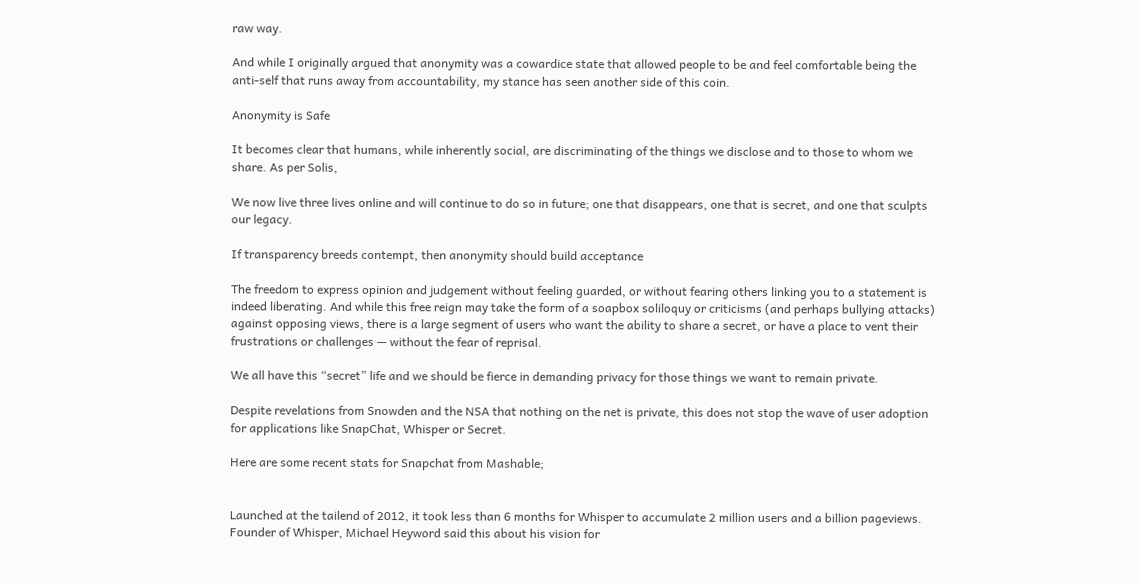raw way.

And while I originally argued that anonymity was a cowardice state that allowed people to be and feel comfortable being the anti-self that runs away from accountability, my stance has seen another side of this coin.

Anonymity is Safe

It becomes clear that humans, while inherently social, are discriminating of the things we disclose and to those to whom we share. As per Solis,

We now live three lives online and will continue to do so in future; one that disappears, one that is secret, and one that sculpts our legacy.

If transparency breeds contempt, then anonymity should build acceptance

The freedom to express opinion and judgement without feeling guarded, or without fearing others linking you to a statement is indeed liberating. And while this free reign may take the form of a soapbox soliloquy or criticisms (and perhaps bullying attacks) against opposing views, there is a large segment of users who want the ability to share a secret, or have a place to vent their frustrations or challenges — without the fear of reprisal.

We all have this “secret” life and we should be fierce in demanding privacy for those things we want to remain private.

Despite revelations from Snowden and the NSA that nothing on the net is private, this does not stop the wave of user adoption for applications like SnapChat, Whisper or Secret.

Here are some recent stats for Snapchat from Mashable;


Launched at the tailend of 2012, it took less than 6 months for Whisper to accumulate 2 million users and a billion pageviews. Founder of Whisper, Michael Heyword said this about his vision for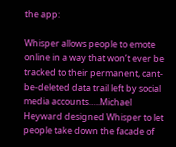the app:

Whisper allows people to emote online in a way that won’t ever be tracked to their permanent, cant-be-deleted data trail left by social media accounts…..Michael Heyward designed Whisper to let people take down the facade of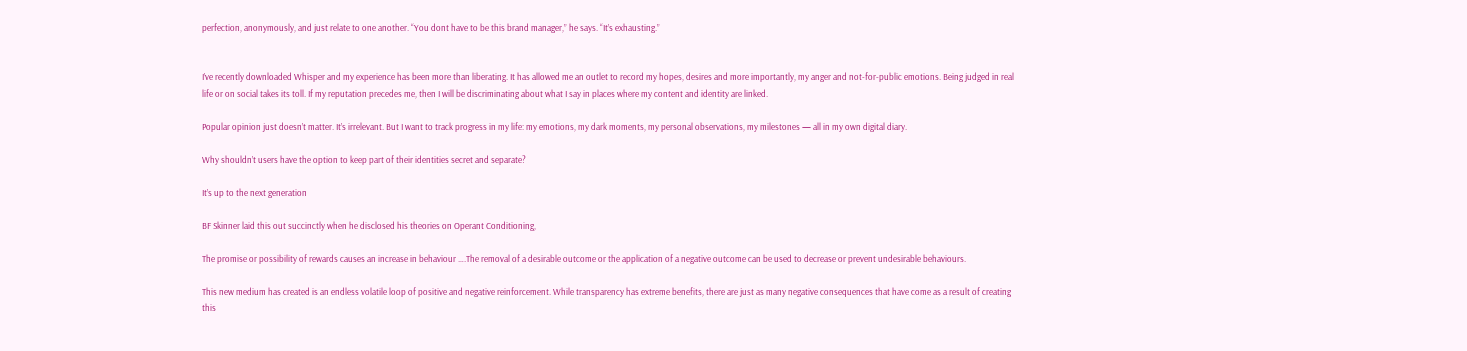perfection, anonymously, and just relate to one another. “You dont have to be this brand manager,” he says. “It’s exhausting.”


I’ve recently downloaded Whisper and my experience has been more than liberating. It has allowed me an outlet to record my hopes, desires and more importantly, my anger and not-for-public emotions. Being judged in real life or on social takes its toll. If my reputation precedes me, then I will be discriminating about what I say in places where my content and identity are linked.

Popular opinion just doesn’t matter. It’s irrelevant. But I want to track progress in my life: my emotions, my dark moments, my personal observations, my milestones — all in my own digital diary.

Why shouldn’t users have the option to keep part of their identities secret and separate?

It’s up to the next generation

BF Skinner laid this out succinctly when he disclosed his theories on Operant Conditioning,

The promise or possibility of rewards causes an increase in behaviour ….The removal of a desirable outcome or the application of a negative outcome can be used to decrease or prevent undesirable behaviours.

This new medium has created is an endless volatile loop of positive and negative reinforcement. While transparency has extreme benefits, there are just as many negative consequences that have come as a result of creating this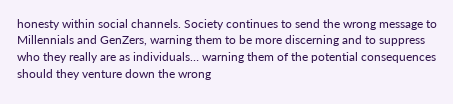honesty within social channels. Society continues to send the wrong message to Millennials and GenZers, warning them to be more discerning and to suppress who they really are as individuals… warning them of the potential consequences should they venture down the wrong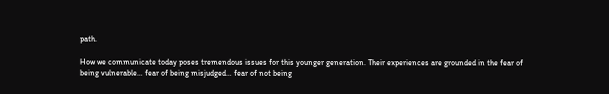path.

How we communicate today poses tremendous issues for this younger generation. Their experiences are grounded in the fear of being vulnerable… fear of being misjudged… fear of not being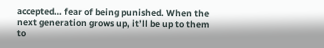accepted… fear of being punished. When the next generation grows up, it’ll be up to them to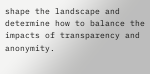shape the landscape and determine how to balance the impacts of transparency and anonymity.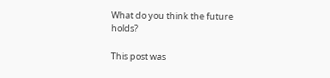What do you think the future holds?

This post was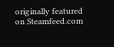originally featured on Steamfeed.com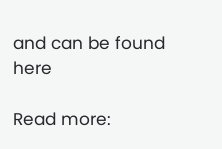and can be found here

Read more: